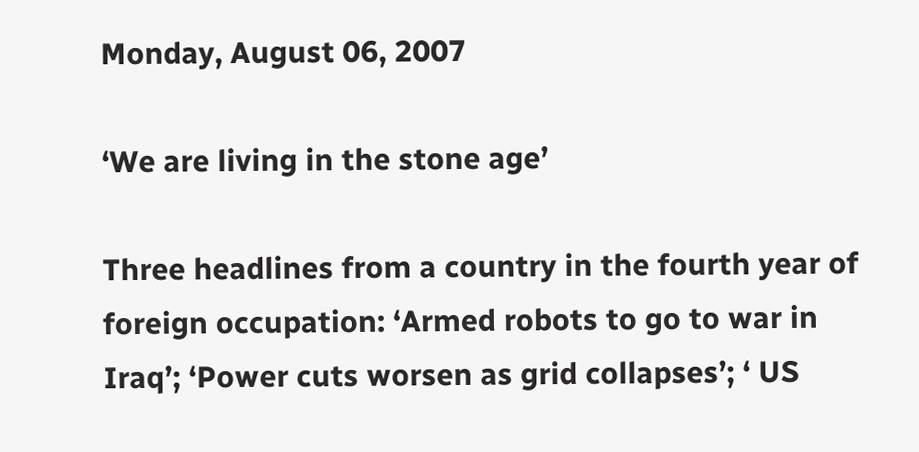Monday, August 06, 2007

‘We are living in the stone age’

Three headlines from a country in the fourth year of foreign occupation: ‘Armed robots to go to war in Iraq’; ‘Power cuts worsen as grid collapses’; ‘ US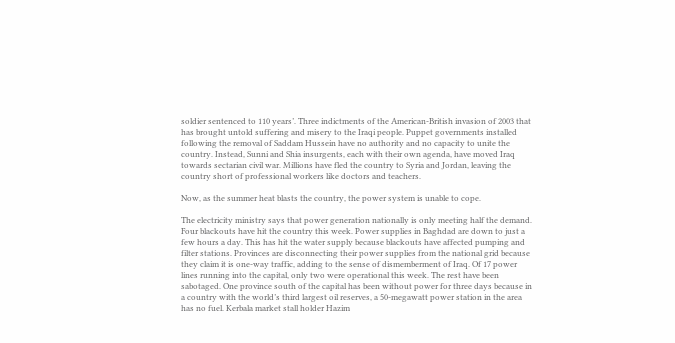soldier sentenced to 110 years’. Three indictments of the American-British invasion of 2003 that has brought untold suffering and misery to the Iraqi people. Puppet governments installed following the removal of Saddam Hussein have no authority and no capacity to unite the country. Instead, Sunni and Shia insurgents, each with their own agenda, have moved Iraq towards sectarian civil war. Millions have fled the country to Syria and Jordan, leaving the country short of professional workers like doctors and teachers.

Now, as the summer heat blasts the country, the power system is unable to cope.

The electricity ministry says that power generation nationally is only meeting half the demand. Four blackouts have hit the country this week. Power supplies in Baghdad are down to just a few hours a day. This has hit the water supply because blackouts have affected pumping and filter stations. Provinces are disconnecting their power supplies from the national grid because they claim it is one-way traffic, adding to the sense of dismemberment of Iraq. Of 17 power lines running into the capital, only two were operational this week. The rest have been sabotaged. One province south of the capital has been without power for three days because in a country with the world’s third largest oil reserves, a 50-megawatt power station in the area has no fuel. Kerbala market stall holder Hazim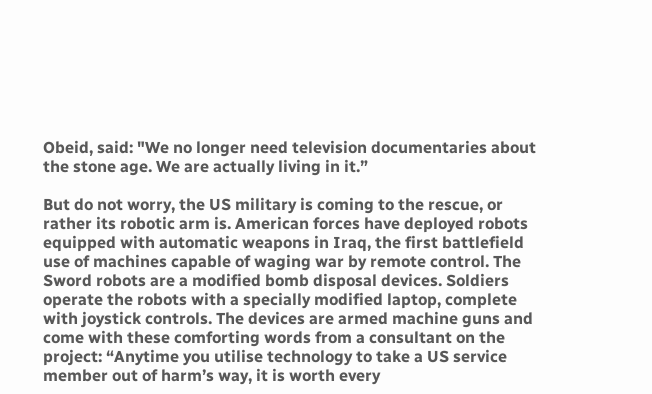Obeid, said: "We no longer need television documentaries about the stone age. We are actually living in it.”

But do not worry, the US military is coming to the rescue, or rather its robotic arm is. American forces have deployed robots equipped with automatic weapons in Iraq, the first battlefield use of machines capable of waging war by remote control. The Sword robots are a modified bomb disposal devices. Soldiers operate the robots with a specially modified laptop, complete with joystick controls. The devices are armed machine guns and come with these comforting words from a consultant on the project: “Anytime you utilise technology to take a US service member out of harm’s way, it is worth every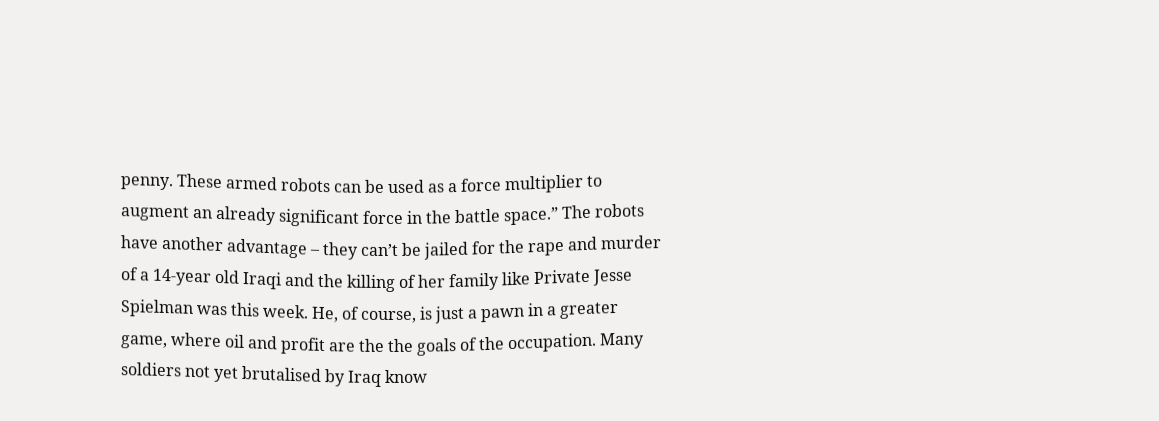penny. These armed robots can be used as a force multiplier to augment an already significant force in the battle space.” The robots have another advantage – they can’t be jailed for the rape and murder of a 14-year old Iraqi and the killing of her family like Private Jesse Spielman was this week. He, of course, is just a pawn in a greater game, where oil and profit are the the goals of the occupation. Many soldiers not yet brutalised by Iraq know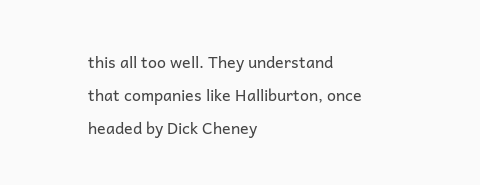this all too well. They understand that companies like Halliburton, once headed by Dick Cheney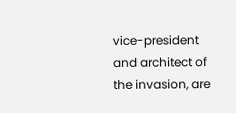vice-president and architect of the invasion, are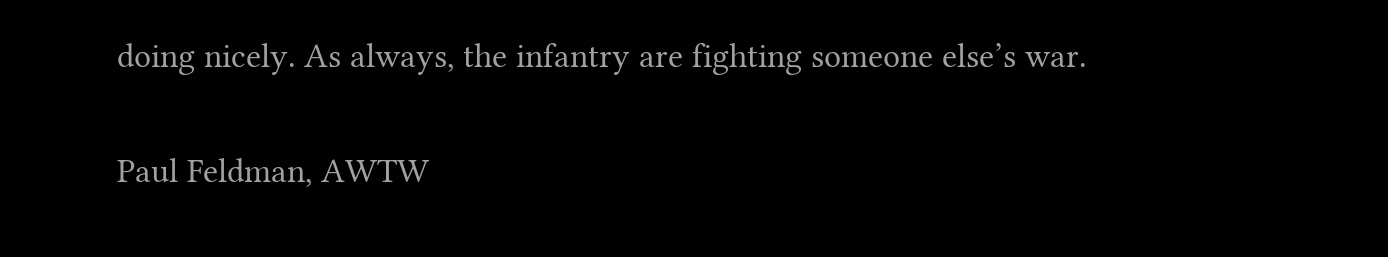doing nicely. As always, the infantry are fighting someone else’s war.

Paul Feldman, AWTW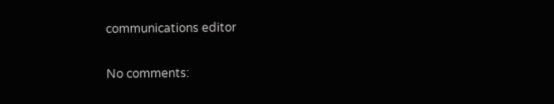communications editor

No comments: